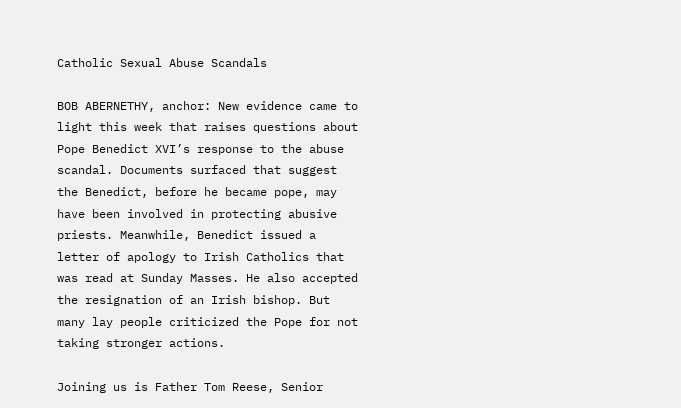Catholic Sexual Abuse Scandals

BOB ABERNETHY, anchor: New evidence came to light this week that raises questions about Pope Benedict XVI’s response to the abuse scandal. Documents surfaced that suggest the Benedict, before he became pope, may have been involved in protecting abusive priests. Meanwhile, Benedict issued a letter of apology to Irish Catholics that was read at Sunday Masses. He also accepted the resignation of an Irish bishop. But many lay people criticized the Pope for not taking stronger actions.

Joining us is Father Tom Reese, Senior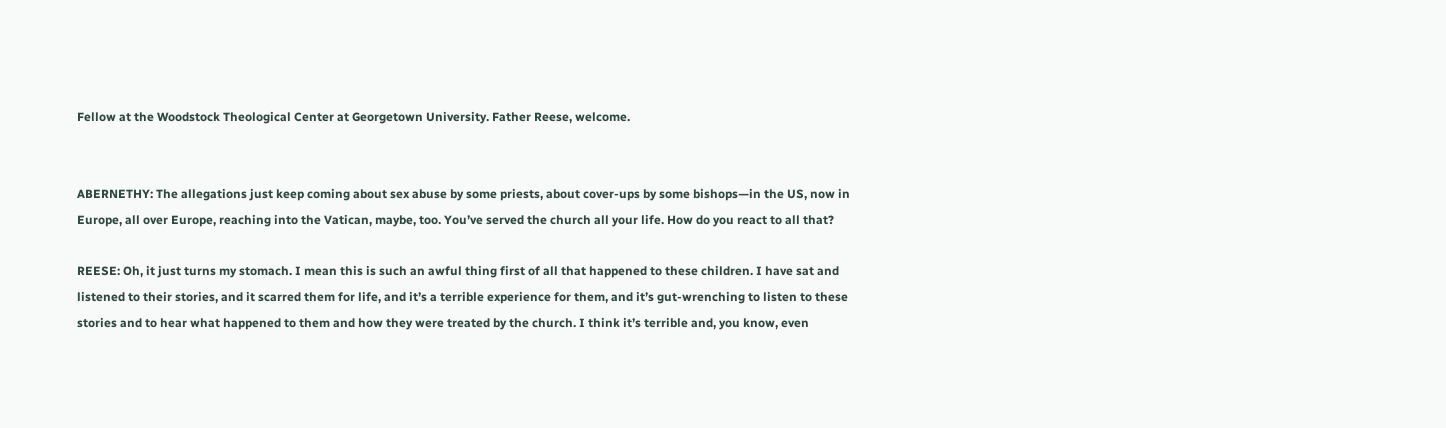Fellow at the Woodstock Theological Center at Georgetown University. Father Reese, welcome.


ABERNETHY: The allegations just keep coming about sex abuse by some priests, about cover-ups by some bishops—in the US, now in Europe, all over Europe, reaching into the Vatican, maybe, too. You’ve served the church all your life. How do you react to all that?

REESE: Oh, it just turns my stomach. I mean this is such an awful thing first of all that happened to these children. I have sat and listened to their stories, and it scarred them for life, and it’s a terrible experience for them, and it’s gut-wrenching to listen to these stories and to hear what happened to them and how they were treated by the church. I think it’s terrible and, you know, even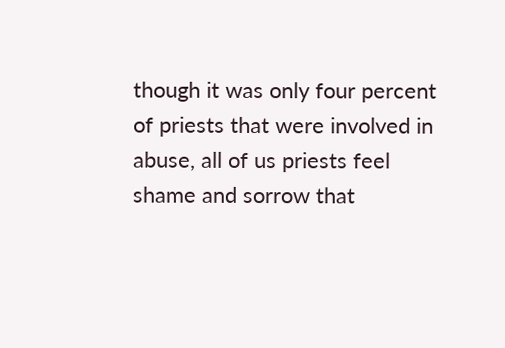though it was only four percent of priests that were involved in abuse, all of us priests feel shame and sorrow that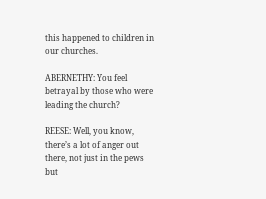this happened to children in our churches.

ABERNETHY: You feel betrayal by those who were leading the church?

REESE: Well, you know, there’s a lot of anger out there, not just in the pews but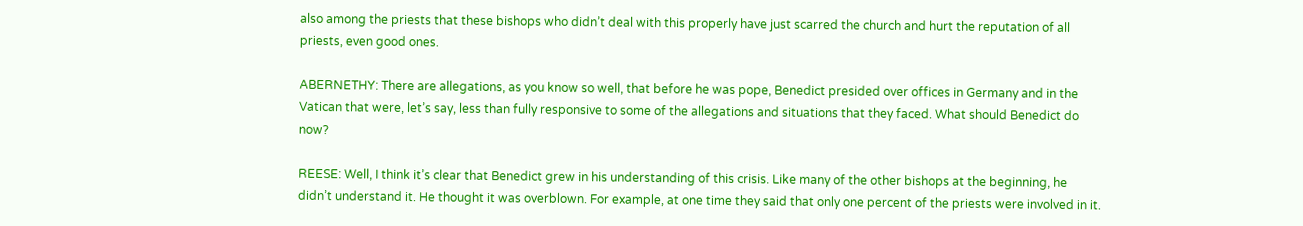also among the priests that these bishops who didn’t deal with this properly have just scarred the church and hurt the reputation of all priests, even good ones.

ABERNETHY: There are allegations, as you know so well, that before he was pope, Benedict presided over offices in Germany and in the Vatican that were, let’s say, less than fully responsive to some of the allegations and situations that they faced. What should Benedict do now?

REESE: Well, I think it’s clear that Benedict grew in his understanding of this crisis. Like many of the other bishops at the beginning, he didn’t understand it. He thought it was overblown. For example, at one time they said that only one percent of the priests were involved in it.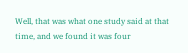Well, that was what one study said at that time, and we found it was four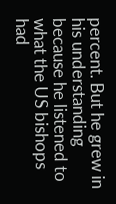percent. But he grew in his understanding because he listened to what the US bishops had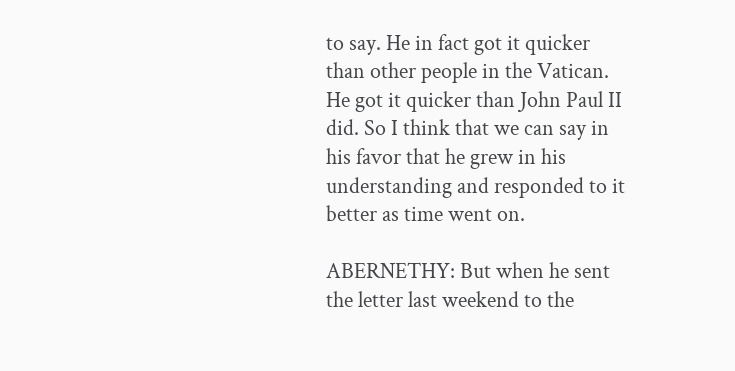to say. He in fact got it quicker than other people in the Vatican. He got it quicker than John Paul II did. So I think that we can say in his favor that he grew in his understanding and responded to it better as time went on.

ABERNETHY: But when he sent the letter last weekend to the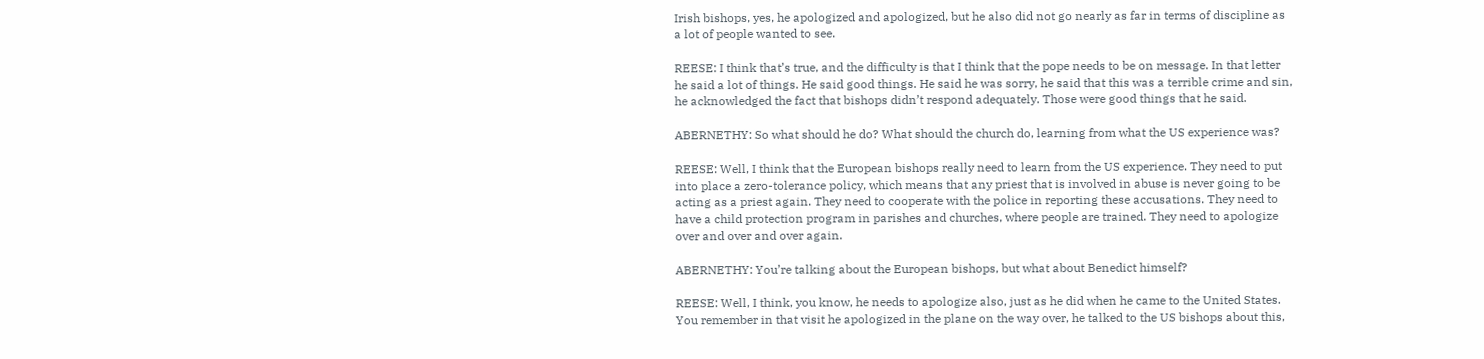Irish bishops, yes, he apologized and apologized, but he also did not go nearly as far in terms of discipline as a lot of people wanted to see.

REESE: I think that’s true, and the difficulty is that I think that the pope needs to be on message. In that letter he said a lot of things. He said good things. He said he was sorry, he said that this was a terrible crime and sin, he acknowledged the fact that bishops didn’t respond adequately. Those were good things that he said.

ABERNETHY: So what should he do? What should the church do, learning from what the US experience was?

REESE: Well, I think that the European bishops really need to learn from the US experience. They need to put into place a zero-tolerance policy, which means that any priest that is involved in abuse is never going to be acting as a priest again. They need to cooperate with the police in reporting these accusations. They need to have a child protection program in parishes and churches, where people are trained. They need to apologize over and over and over again.

ABERNETHY: You’re talking about the European bishops, but what about Benedict himself?

REESE: Well, I think, you know, he needs to apologize also, just as he did when he came to the United States. You remember in that visit he apologized in the plane on the way over, he talked to the US bishops about this,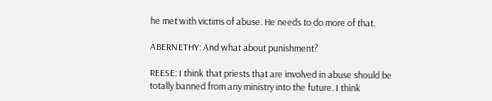he met with victims of abuse. He needs to do more of that.

ABERNETHY: And what about punishment?

REESE: I think that priests that are involved in abuse should be totally banned from any ministry into the future. I think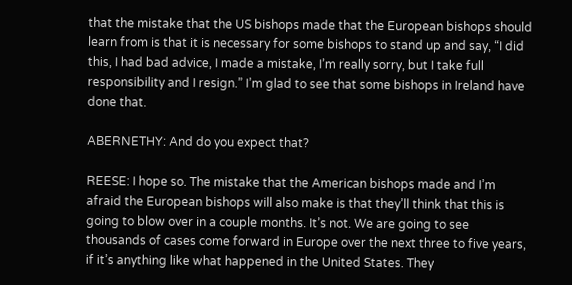that the mistake that the US bishops made that the European bishops should learn from is that it is necessary for some bishops to stand up and say, “I did this, I had bad advice, I made a mistake, I’m really sorry, but I take full responsibility and I resign.” I’m glad to see that some bishops in Ireland have done that.

ABERNETHY: And do you expect that?

REESE: I hope so. The mistake that the American bishops made and I’m afraid the European bishops will also make is that they’ll think that this is going to blow over in a couple months. It’s not. We are going to see thousands of cases come forward in Europe over the next three to five years, if it’s anything like what happened in the United States. They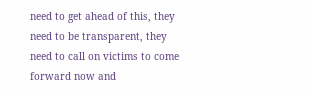need to get ahead of this, they need to be transparent, they need to call on victims to come forward now and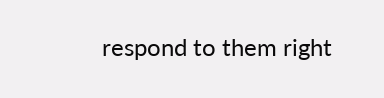respond to them right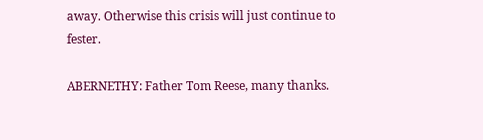away. Otherwise this crisis will just continue to fester.

ABERNETHY: Father Tom Reese, many thanks.